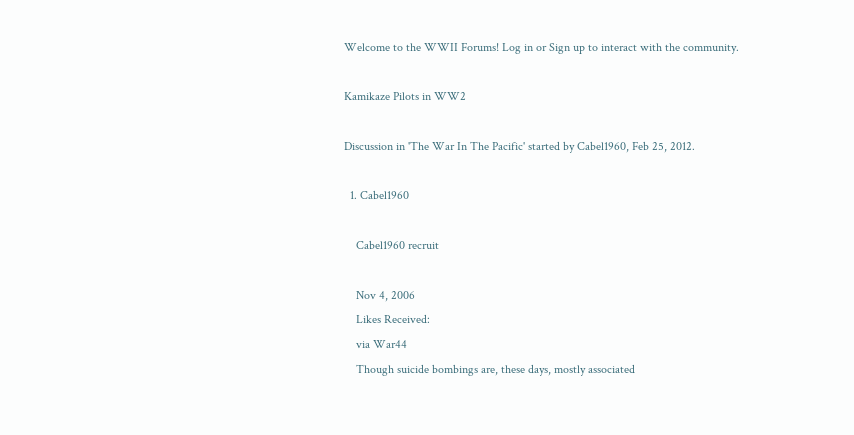Welcome to the WWII Forums! Log in or Sign up to interact with the community.

Kamikaze Pilots in WW2

Discussion in 'The War In The Pacific' started by Cabel1960, Feb 25, 2012.

  1. Cabel1960

    Cabel1960 recruit

    Nov 4, 2006
    Likes Received:
    via War44
    Though suicide bombings are, these days, mostly associated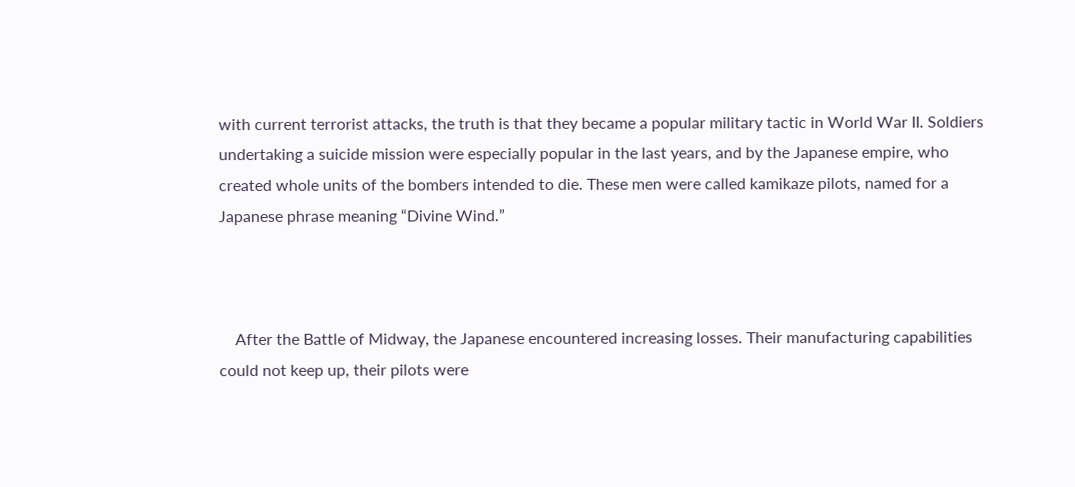with current terrorist attacks, the truth is that they became a popular military tactic in World War II. Soldiers undertaking a suicide mission were especially popular in the last years, and by the Japanese empire, who created whole units of the bombers intended to die. These men were called kamikaze pilots, named for a Japanese phrase meaning “Divine Wind.”



    After the Battle of Midway, the Japanese encountered increasing losses. Their manufacturing capabilities could not keep up, their pilots were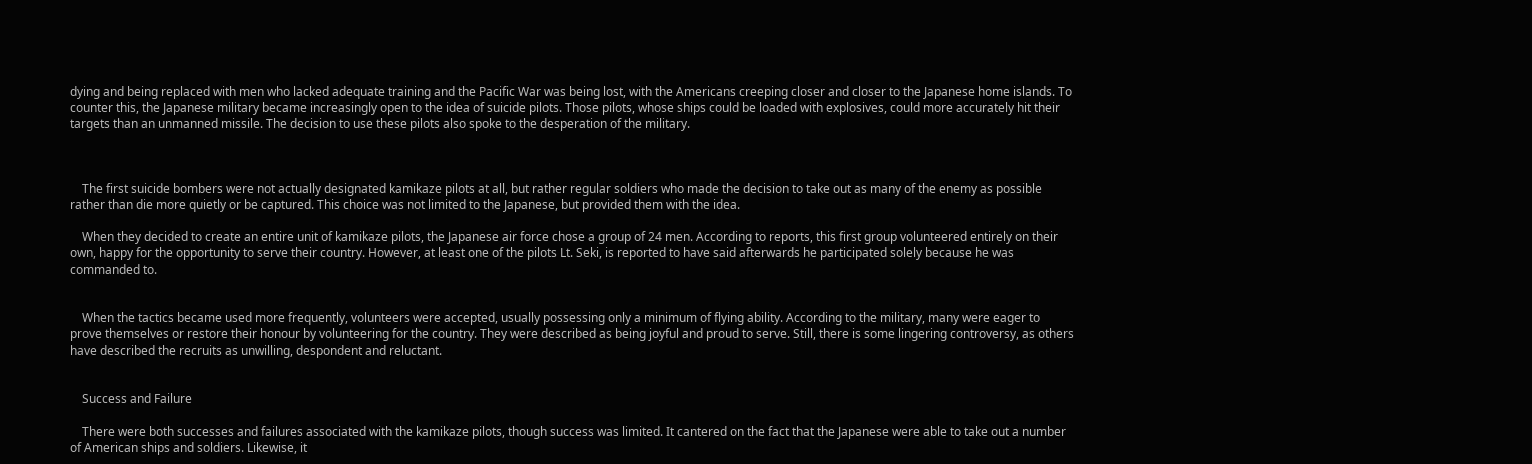dying and being replaced with men who lacked adequate training and the Pacific War was being lost, with the Americans creeping closer and closer to the Japanese home islands. To counter this, the Japanese military became increasingly open to the idea of suicide pilots. Those pilots, whose ships could be loaded with explosives, could more accurately hit their targets than an unmanned missile. The decision to use these pilots also spoke to the desperation of the military.



    The first suicide bombers were not actually designated kamikaze pilots at all, but rather regular soldiers who made the decision to take out as many of the enemy as possible rather than die more quietly or be captured. This choice was not limited to the Japanese, but provided them with the idea.

    When they decided to create an entire unit of kamikaze pilots, the Japanese air force chose a group of 24 men. According to reports, this first group volunteered entirely on their own, happy for the opportunity to serve their country. However, at least one of the pilots Lt. Seki, is reported to have said afterwards he participated solely because he was commanded to.


    When the tactics became used more frequently, volunteers were accepted, usually possessing only a minimum of flying ability. According to the military, many were eager to prove themselves or restore their honour by volunteering for the country. They were described as being joyful and proud to serve. Still, there is some lingering controversy, as others have described the recruits as unwilling, despondent and reluctant.


    Success and Failure

    There were both successes and failures associated with the kamikaze pilots, though success was limited. It cantered on the fact that the Japanese were able to take out a number of American ships and soldiers. Likewise, it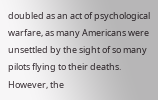doubled as an act of psychological warfare, as many Americans were unsettled by the sight of so many pilots flying to their deaths. However, the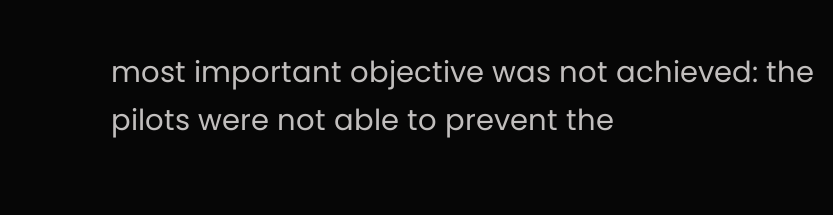most important objective was not achieved: the pilots were not able to prevent the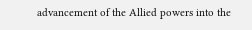advancement of the Allied powers into the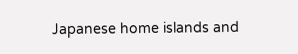Japanese home islands and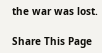the war was lost.

Share This Page